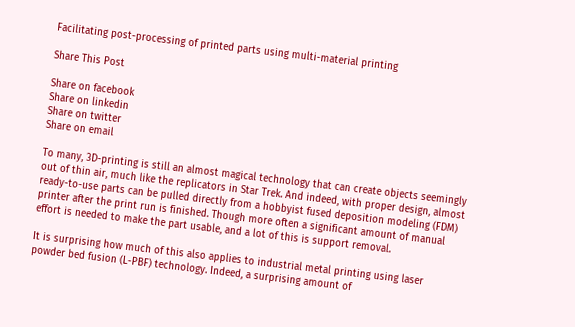Facilitating post-processing of printed parts using multi-material printing

Share This Post

Share on facebook
Share on linkedin
Share on twitter
Share on email

To many, 3D-printing is still an almost magical technology that can create objects seemingly out of thin air, much like the replicators in Star Trek. And indeed, with proper design, almost ready-to-use parts can be pulled directly from a hobbyist fused deposition modeling (FDM) printer after the print run is finished. Though more often a significant amount of manual effort is needed to make the part usable, and a lot of this is support removal.

It is surprising how much of this also applies to industrial metal printing using laser powder bed fusion (L-PBF) technology. Indeed, a surprising amount of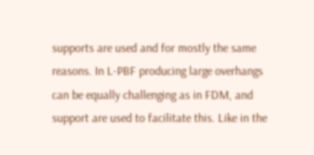supports are used and for mostly the same reasons. In L-PBF producing large overhangs can be equally challenging as in FDM, and support are used to facilitate this. Like in the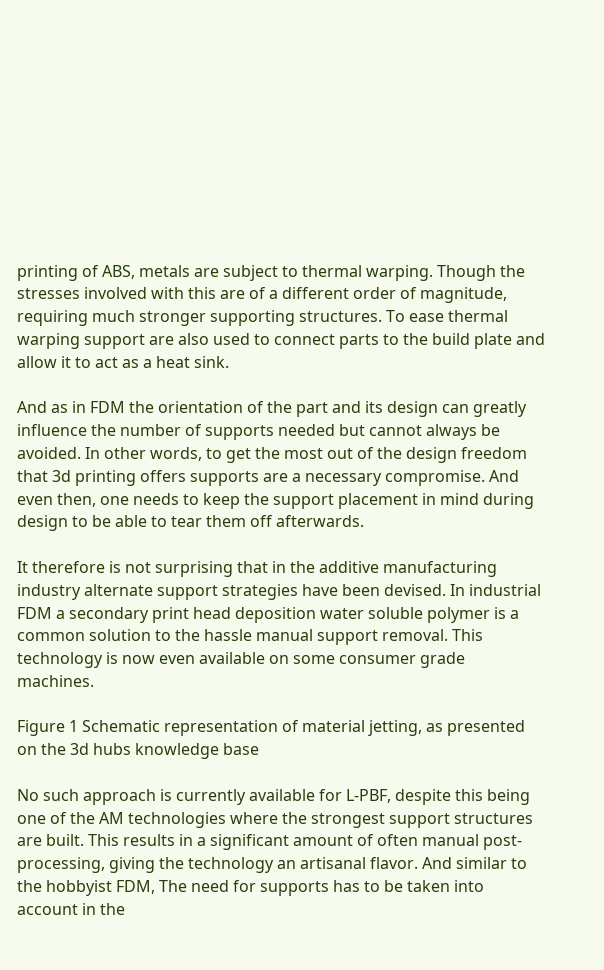printing of ABS, metals are subject to thermal warping. Though the stresses involved with this are of a different order of magnitude, requiring much stronger supporting structures. To ease thermal warping support are also used to connect parts to the build plate and allow it to act as a heat sink.

And as in FDM the orientation of the part and its design can greatly influence the number of supports needed but cannot always be avoided. In other words, to get the most out of the design freedom that 3d printing offers supports are a necessary compromise. And even then, one needs to keep the support placement in mind during design to be able to tear them off afterwards.

It therefore is not surprising that in the additive manufacturing industry alternate support strategies have been devised. In industrial FDM a secondary print head deposition water soluble polymer is a common solution to the hassle manual support removal. This technology is now even available on some consumer grade machines.

Figure 1 Schematic representation of material jetting, as presented on the 3d hubs knowledge base

No such approach is currently available for L-PBF, despite this being one of the AM technologies where the strongest support structures are built. This results in a significant amount of often manual post-processing, giving the technology an artisanal flavor. And similar to the hobbyist FDM, The need for supports has to be taken into account in the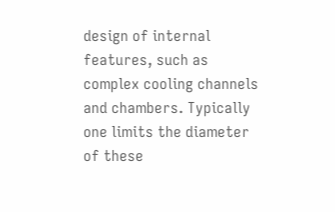design of internal features, such as complex cooling channels and chambers. Typically one limits the diameter of these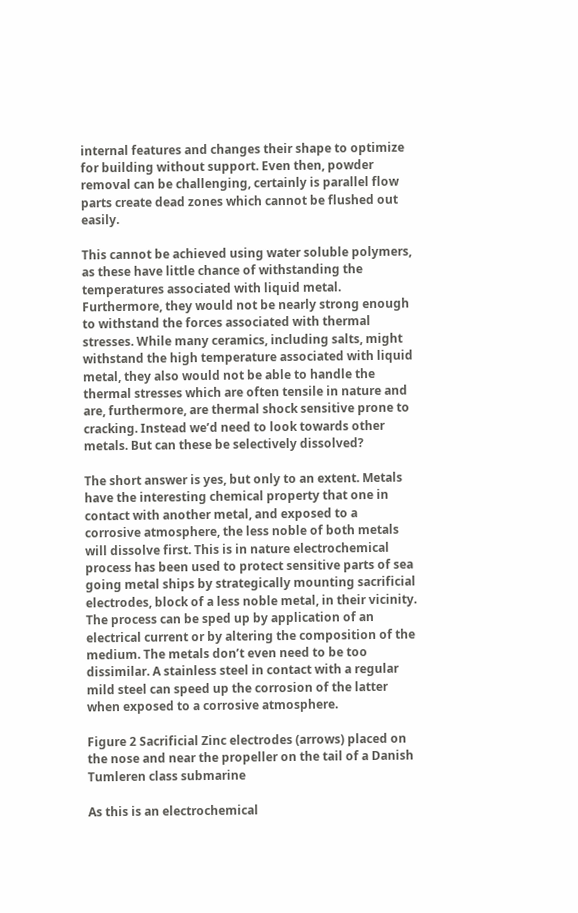internal features and changes their shape to optimize for building without support. Even then, powder removal can be challenging, certainly is parallel flow parts create dead zones which cannot be flushed out easily.

This cannot be achieved using water soluble polymers, as these have little chance of withstanding the temperatures associated with liquid metal. Furthermore, they would not be nearly strong enough to withstand the forces associated with thermal stresses. While many ceramics, including salts, might withstand the high temperature associated with liquid metal, they also would not be able to handle the thermal stresses which are often tensile in nature and are, furthermore, are thermal shock sensitive prone to cracking. Instead we’d need to look towards other metals. But can these be selectively dissolved?

The short answer is yes, but only to an extent. Metals have the interesting chemical property that one in contact with another metal, and exposed to a corrosive atmosphere, the less noble of both metals will dissolve first. This is in nature electrochemical process has been used to protect sensitive parts of sea going metal ships by strategically mounting sacrificial electrodes, block of a less noble metal, in their vicinity. The process can be sped up by application of an electrical current or by altering the composition of the medium. The metals don’t even need to be too dissimilar. A stainless steel in contact with a regular mild steel can speed up the corrosion of the latter when exposed to a corrosive atmosphere.

Figure 2 Sacrificial Zinc electrodes (arrows) placed on the nose and near the propeller on the tail of a Danish Tumleren class submarine

As this is an electrochemical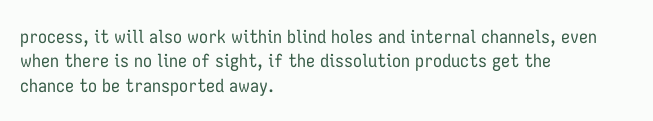process, it will also work within blind holes and internal channels, even when there is no line of sight, if the dissolution products get the chance to be transported away.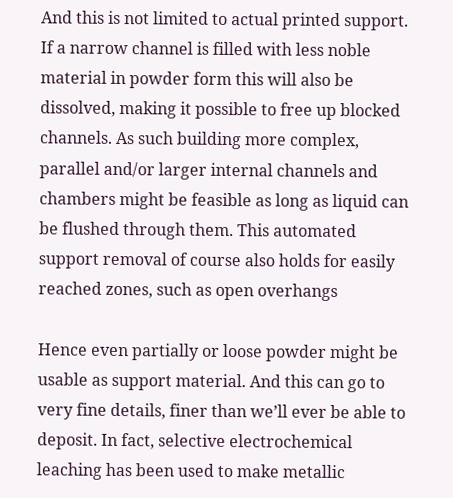And this is not limited to actual printed support. If a narrow channel is filled with less noble material in powder form this will also be dissolved, making it possible to free up blocked channels. As such building more complex, parallel and/or larger internal channels and chambers might be feasible as long as liquid can be flushed through them. This automated support removal of course also holds for easily reached zones, such as open overhangs

Hence even partially or loose powder might be usable as support material. And this can go to very fine details, finer than we’ll ever be able to deposit. In fact, selective electrochemical leaching has been used to make metallic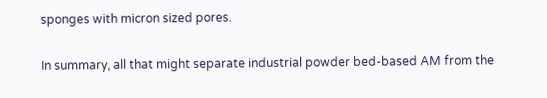sponges with micron sized pores.

In summary, all that might separate industrial powder bed-based AM from the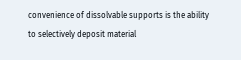convenience of dissolvable supports is the ability to selectively deposit material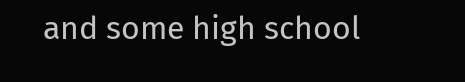and some high school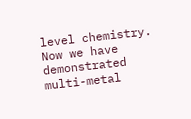level chemistry. Now we have demonstrated multi-metal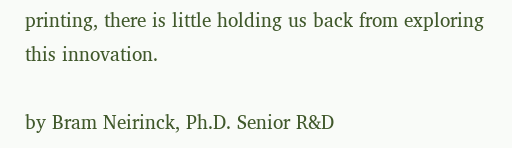printing, there is little holding us back from exploring this innovation.

by Bram Neirinck, Ph.D. Senior R&D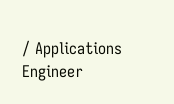/ Applications Engineer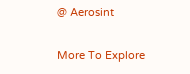@ Aerosint

More To Explore